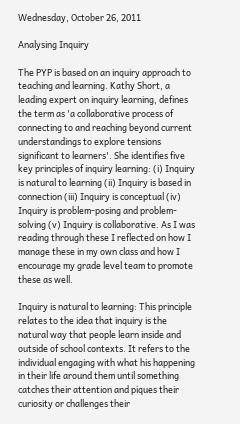Wednesday, October 26, 2011

Analysing Inquiry

The PYP is based on an inquiry approach to teaching and learning. Kathy Short, a leading expert on inquiry learning, defines the term as 'a collaborative process of connecting to and reaching beyond current understandings to explore tensions significant to learners'. She identifies five key principles of inquiry learning: (i) Inquiry is natural to learning (ii) Inquiry is based in connection (iii) Inquiry is conceptual (iv) Inquiry is problem-posing and problem-solving (v) Inquiry is collaborative. As I was reading through these I reflected on how I manage these in my own class and how I encourage my grade level team to promote these as well.

Inquiry is natural to learning: This principle relates to the idea that inquiry is the natural way that people learn inside and outside of school contexts. It refers to the individual engaging with what his happening in their life around them until something catches their attention and piques their curiosity or challenges their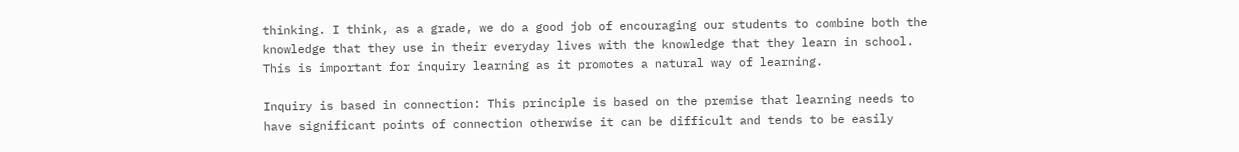thinking. I think, as a grade, we do a good job of encouraging our students to combine both the knowledge that they use in their everyday lives with the knowledge that they learn in school. This is important for inquiry learning as it promotes a natural way of learning.

Inquiry is based in connection: This principle is based on the premise that learning needs to have significant points of connection otherwise it can be difficult and tends to be easily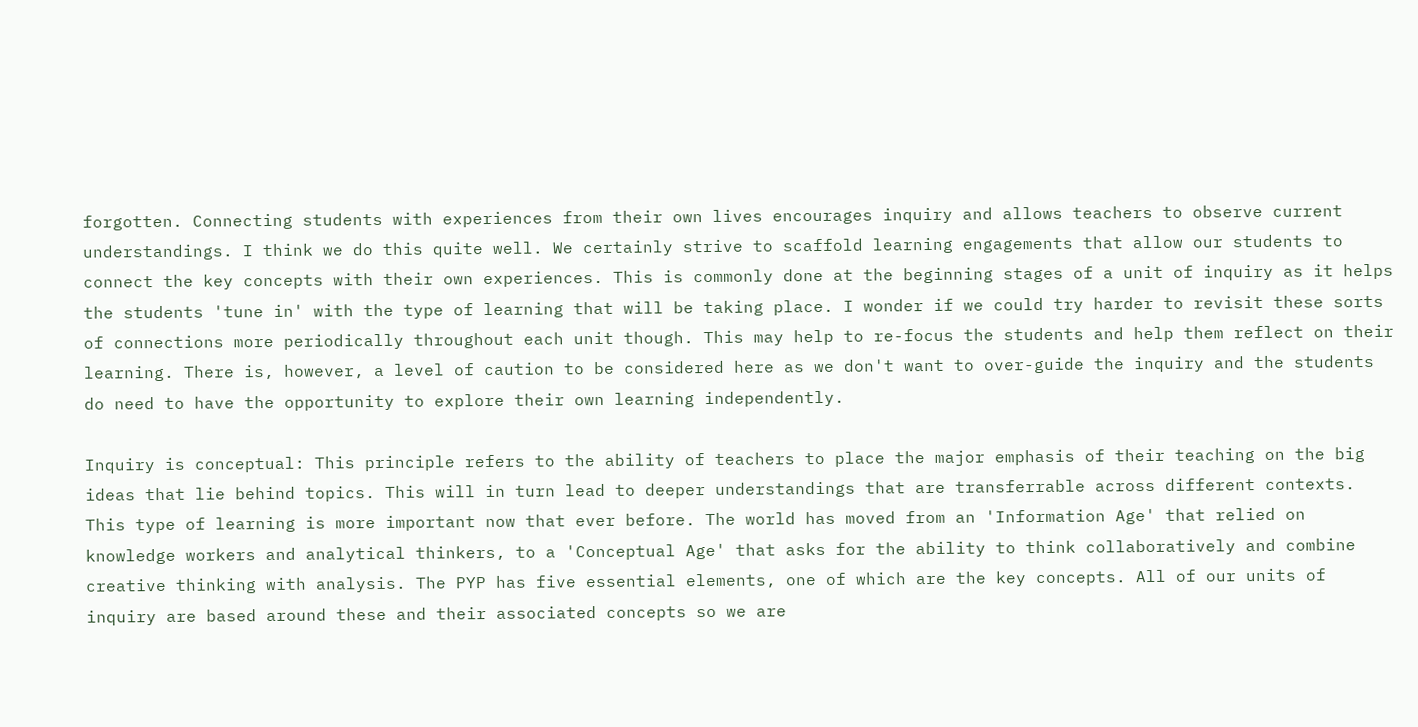forgotten. Connecting students with experiences from their own lives encourages inquiry and allows teachers to observe current understandings. I think we do this quite well. We certainly strive to scaffold learning engagements that allow our students to connect the key concepts with their own experiences. This is commonly done at the beginning stages of a unit of inquiry as it helps the students 'tune in' with the type of learning that will be taking place. I wonder if we could try harder to revisit these sorts of connections more periodically throughout each unit though. This may help to re-focus the students and help them reflect on their learning. There is, however, a level of caution to be considered here as we don't want to over-guide the inquiry and the students do need to have the opportunity to explore their own learning independently.

Inquiry is conceptual: This principle refers to the ability of teachers to place the major emphasis of their teaching on the big ideas that lie behind topics. This will in turn lead to deeper understandings that are transferrable across different contexts. This type of learning is more important now that ever before. The world has moved from an 'Information Age' that relied on knowledge workers and analytical thinkers, to a 'Conceptual Age' that asks for the ability to think collaboratively and combine creative thinking with analysis. The PYP has five essential elements, one of which are the key concepts. All of our units of inquiry are based around these and their associated concepts so we are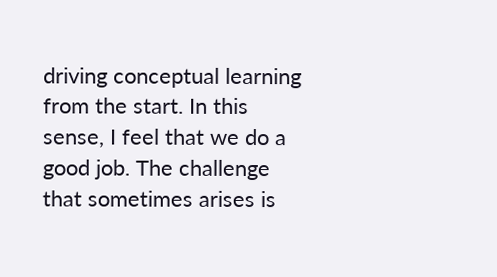driving conceptual learning from the start. In this sense, I feel that we do a good job. The challenge that sometimes arises is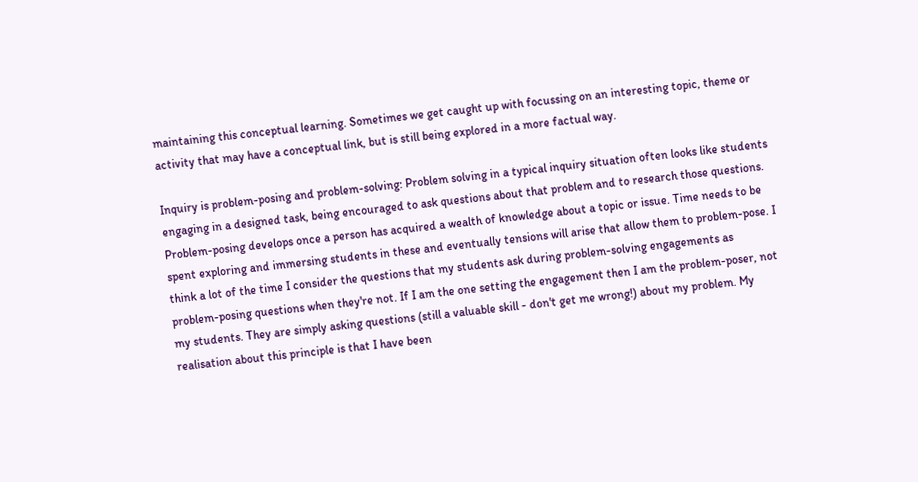maintaining this conceptual learning. Sometimes we get caught up with focussing on an interesting topic, theme or activity that may have a conceptual link, but is still being explored in a more factual way.

Inquiry is problem-posing and problem-solving: Problem solving in a typical inquiry situation often looks like students engaging in a designed task, being encouraged to ask questions about that problem and to research those questions. Problem-posing develops once a person has acquired a wealth of knowledge about a topic or issue. Time needs to be spent exploring and immersing students in these and eventually tensions will arise that allow them to problem-pose. I think a lot of the time I consider the questions that my students ask during problem-solving engagements as problem-posing questions when they're not. If I am the one setting the engagement then I am the problem-poser, not my students. They are simply asking questions (still a valuable skill - don't get me wrong!) about my problem. My realisation about this principle is that I have been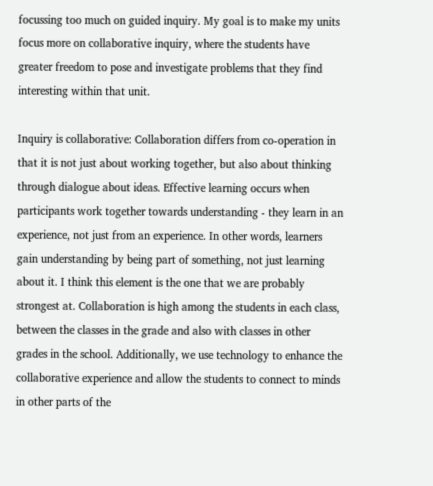focussing too much on guided inquiry. My goal is to make my units focus more on collaborative inquiry, where the students have greater freedom to pose and investigate problems that they find interesting within that unit.

Inquiry is collaborative: Collaboration differs from co-operation in that it is not just about working together, but also about thinking through dialogue about ideas. Effective learning occurs when participants work together towards understanding - they learn in an experience, not just from an experience. In other words, learners gain understanding by being part of something, not just learning about it. I think this element is the one that we are probably strongest at. Collaboration is high among the students in each class, between the classes in the grade and also with classes in other grades in the school. Additionally, we use technology to enhance the collaborative experience and allow the students to connect to minds in other parts of the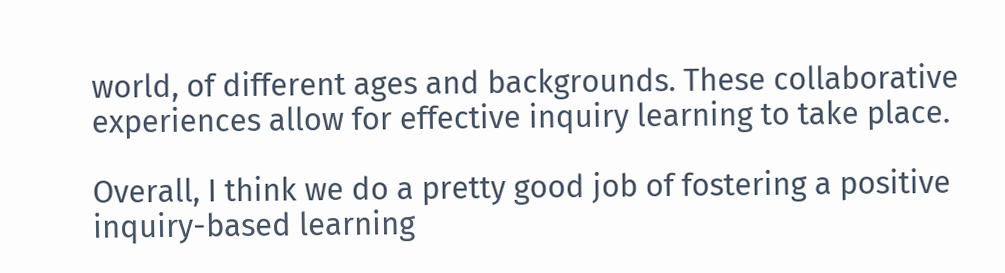world, of different ages and backgrounds. These collaborative experiences allow for effective inquiry learning to take place.

Overall, I think we do a pretty good job of fostering a positive inquiry-based learning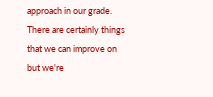approach in our grade. There are certainly things that we can improve on but we're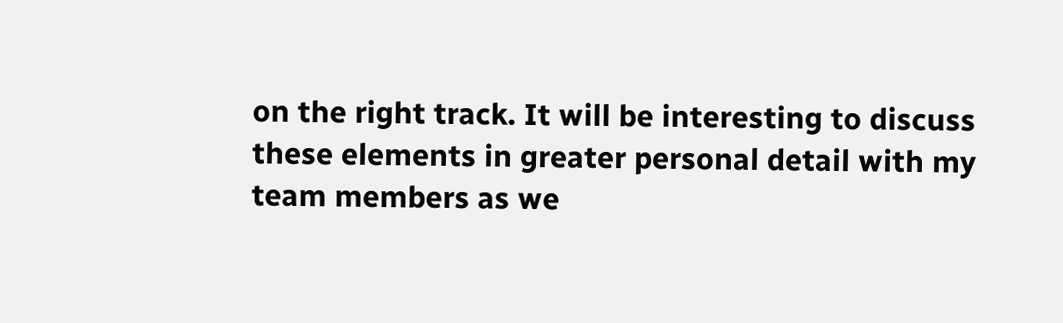on the right track. It will be interesting to discuss these elements in greater personal detail with my team members as we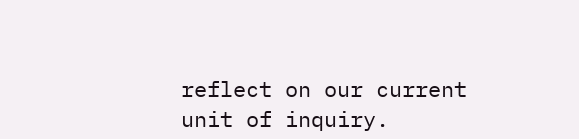reflect on our current unit of inquiry.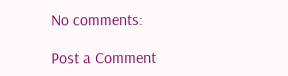No comments:

Post a Comment